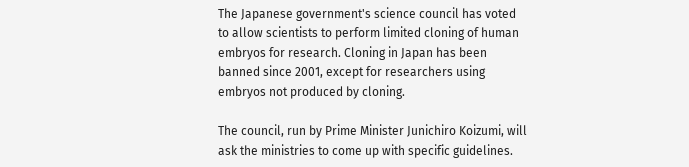The Japanese government's science council has voted to allow scientists to perform limited cloning of human embryos for research. Cloning in Japan has been banned since 2001, except for researchers using embryos not produced by cloning.

The council, run by Prime Minister Junichiro Koizumi, will ask the ministries to come up with specific guidelines.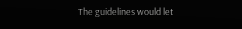The guidelines would let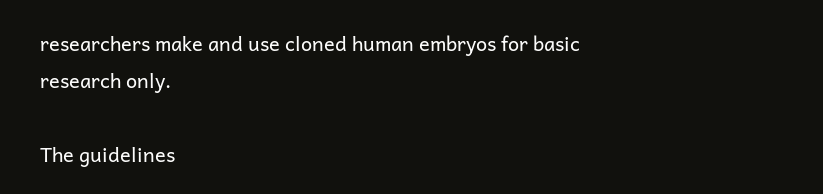researchers make and use cloned human embryos for basic research only.

The guidelines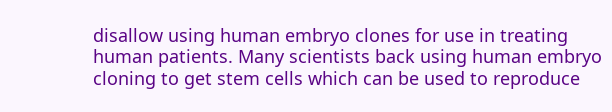disallow using human embryo clones for use in treating human patients. Many scientists back using human embryo cloning to get stem cells which can be used to reproduce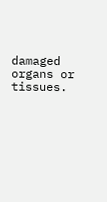damaged organs or tissues.